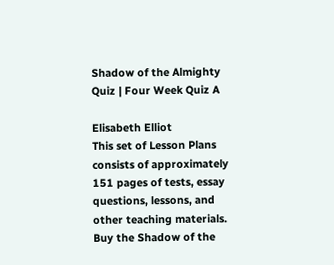Shadow of the Almighty Quiz | Four Week Quiz A

Elisabeth Elliot
This set of Lesson Plans consists of approximately 151 pages of tests, essay questions, lessons, and other teaching materials.
Buy the Shadow of the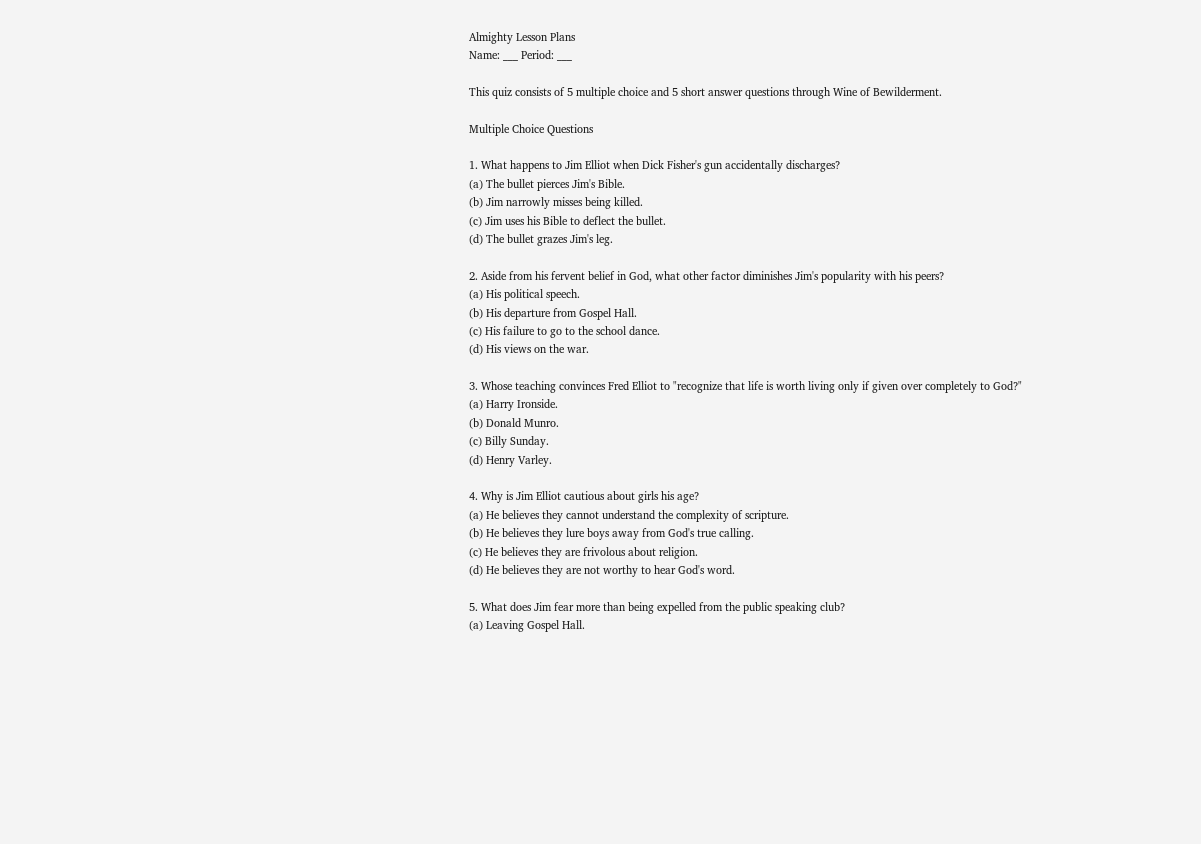Almighty Lesson Plans
Name: ___ Period: ___

This quiz consists of 5 multiple choice and 5 short answer questions through Wine of Bewilderment.

Multiple Choice Questions

1. What happens to Jim Elliot when Dick Fisher's gun accidentally discharges?
(a) The bullet pierces Jim's Bible.
(b) Jim narrowly misses being killed.
(c) Jim uses his Bible to deflect the bullet.
(d) The bullet grazes Jim's leg.

2. Aside from his fervent belief in God, what other factor diminishes Jim's popularity with his peers?
(a) His political speech.
(b) His departure from Gospel Hall.
(c) His failure to go to the school dance.
(d) His views on the war.

3. Whose teaching convinces Fred Elliot to "recognize that life is worth living only if given over completely to God?"
(a) Harry Ironside.
(b) Donald Munro.
(c) Billy Sunday.
(d) Henry Varley.

4. Why is Jim Elliot cautious about girls his age?
(a) He believes they cannot understand the complexity of scripture.
(b) He believes they lure boys away from God's true calling.
(c) He believes they are frivolous about religion.
(d) He believes they are not worthy to hear God's word.

5. What does Jim fear more than being expelled from the public speaking club?
(a) Leaving Gospel Hall.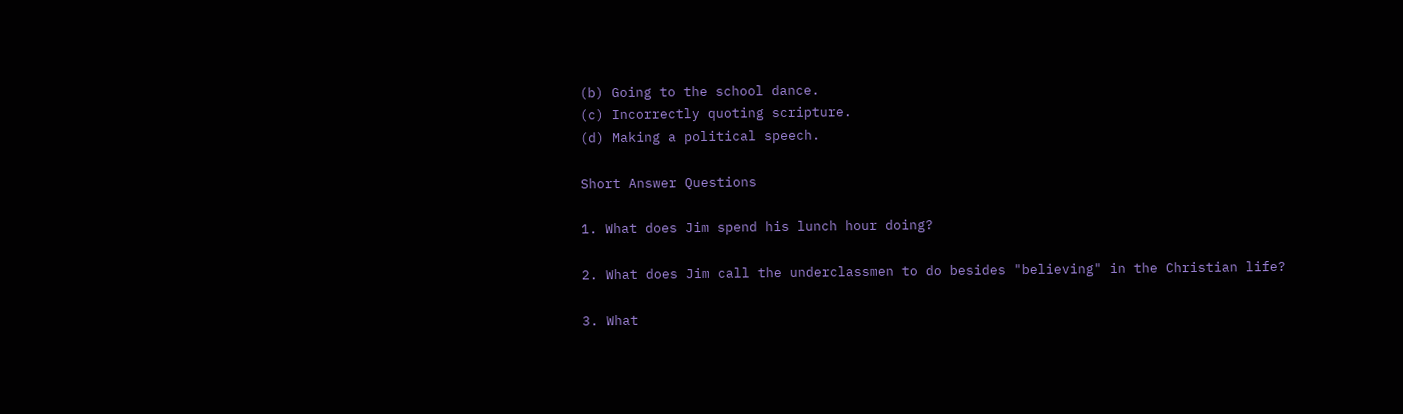(b) Going to the school dance.
(c) Incorrectly quoting scripture.
(d) Making a political speech.

Short Answer Questions

1. What does Jim spend his lunch hour doing?

2. What does Jim call the underclassmen to do besides "believing" in the Christian life?

3. What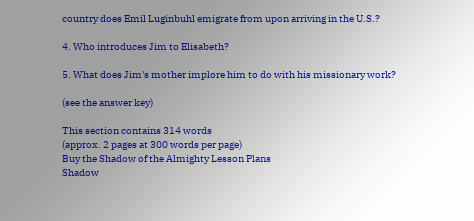country does Emil Luginbuhl emigrate from upon arriving in the U.S.?

4. Who introduces Jim to Elisabeth?

5. What does Jim's mother implore him to do with his missionary work?

(see the answer key)

This section contains 314 words
(approx. 2 pages at 300 words per page)
Buy the Shadow of the Almighty Lesson Plans
Shadow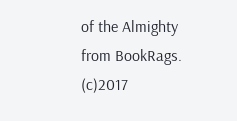of the Almighty from BookRags. (c)2017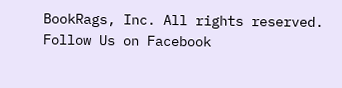BookRags, Inc. All rights reserved.
Follow Us on Facebook